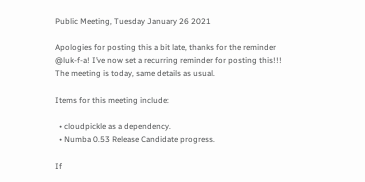Public Meeting, Tuesday January 26 2021

Apologies for posting this a bit late, thanks for the reminder @luk-f-a! I’ve now set a recurring reminder for posting this!!! The meeting is today, same details as usual.

Items for this meeting include:

  • cloudpickle as a dependency.
  • Numba 0.53 Release Candidate progress.

If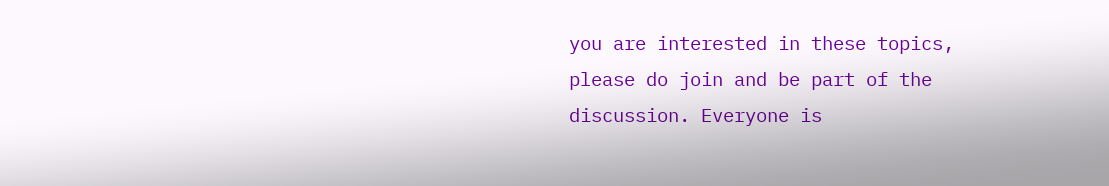you are interested in these topics, please do join and be part of the discussion. Everyone is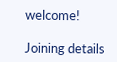welcome!

Joining details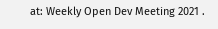at: Weekly Open Dev Meeting 2021 .